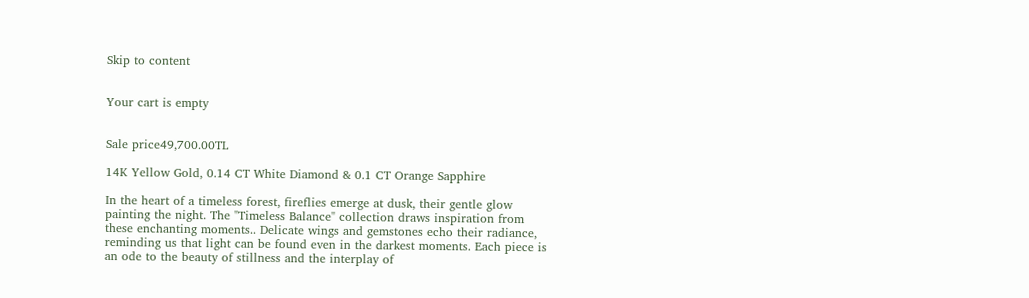Skip to content


Your cart is empty


Sale price49,700.00TL

14K Yellow Gold, 0.14 CT White Diamond & 0.1 CT Orange Sapphire

In the heart of a timeless forest, fireflies emerge at dusk, their gentle glow painting the night. The "Timeless Balance" collection draws inspiration from these enchanting moments.. Delicate wings and gemstones echo their radiance, reminding us that light can be found even in the darkest moments. Each piece is an ode to the beauty of stillness and the interplay of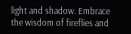light and shadow. Embrace the wisdom of fireflies and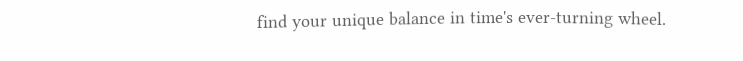find your unique balance in time's ever-turning wheel.